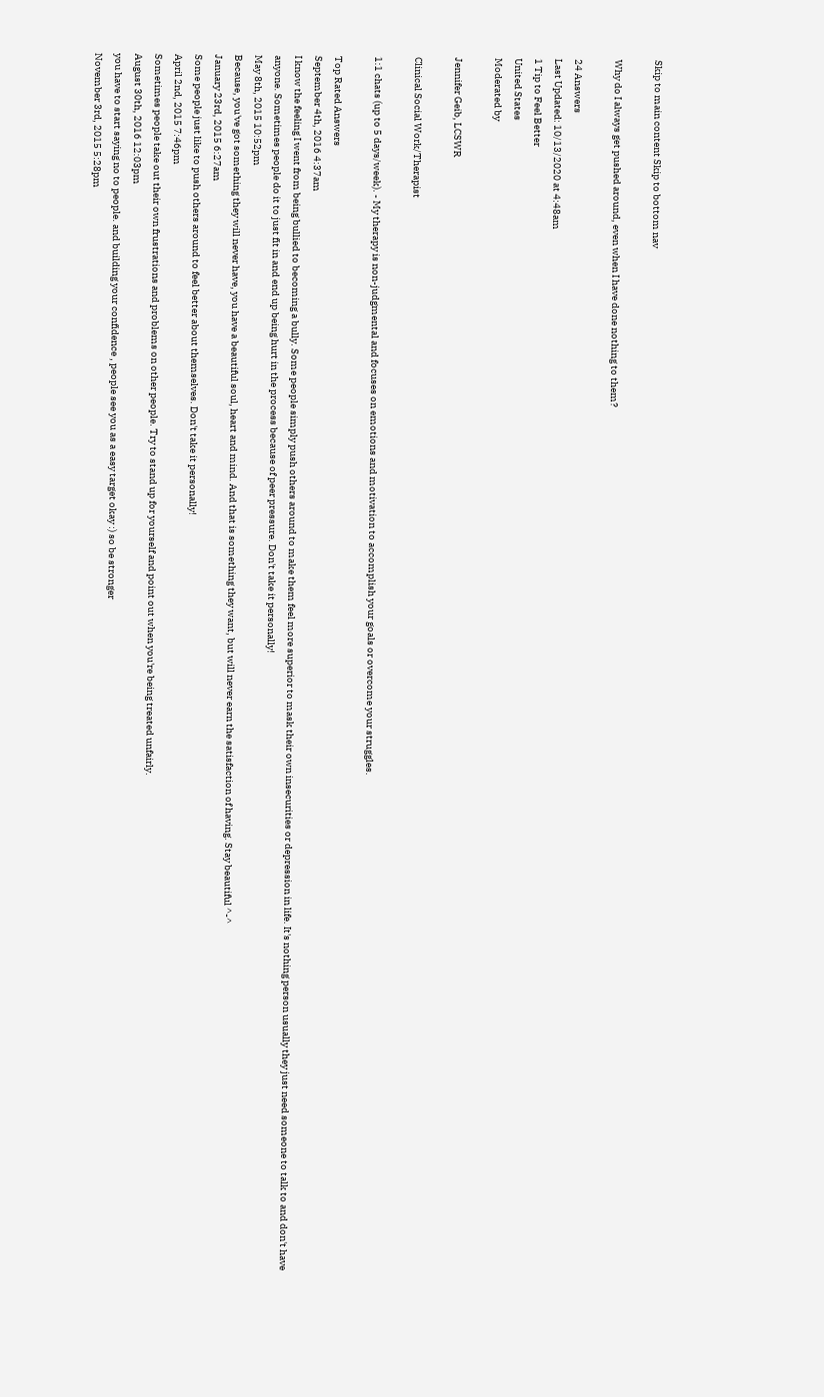Skip to main content Skip to bottom nav

Why do I always get pushed around, even when I have done nothing to them?

24 Answers
Last Updated: 10/13/2020 at 4:48am
1 Tip to Feel Better
United States
Moderated by

Jennifer Geib, LCSWR

Clinical Social Work/Therapist

1:1 chats (up to 5 days/week). - My therapy is non-judgmental and focuses on emotions and motivation to accomplish your goals or overcome your struggles.

Top Rated Answers
September 4th, 2016 4:37am
I know the feeling I went from being bullied to becoming a bully. Some people simply push others around to make them feel more superior to mask their own insecurities or depression in life. It's nothing person usually they just need someone to talk to and don't have anyone. Sometimes people do it to just fit in and end up being hurt in the process because of peer pressure. Don't take it personally!
May 8th, 2015 10:52pm
Because, you've got something they will never have, you have a beautiful soul, heart and mind. And that is something they want, but will never earn the satisfaction of having. Stay beautiful ^-^
January 23rd, 2015 6:27am
Some people just like to push others around to feel better about themselves. Don't take it personally!
April 2nd, 2015 7:46pm
Sometimes people take out their own frustrations and problems on other people. Try to stand up for yourself and point out when you're being treated unfairly.
August 30th, 2016 12:03pm
you have to start saying no to people. and building your confidence , people see you as a easy target okay :) so be stronger
November 3rd, 2015 5:28pm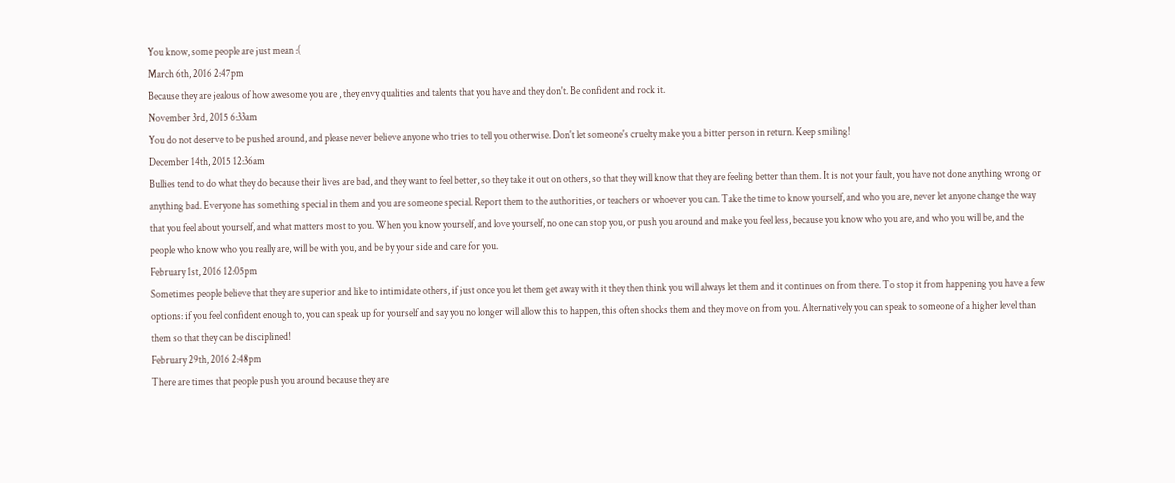You know, some people are just mean :(
March 6th, 2016 2:47pm
Because they are jealous of how awesome you are , they envy qualities and talents that you have and they don't. Be confident and rock it.
November 3rd, 2015 6:33am
You do not deserve to be pushed around, and please never believe anyone who tries to tell you otherwise. Don't let someone's cruelty make you a bitter person in return. Keep smiling!
December 14th, 2015 12:36am
Bullies tend to do what they do because their lives are bad, and they want to feel better, so they take it out on others, so that they will know that they are feeling better than them. It is not your fault, you have not done anything wrong or anything bad. Everyone has something special in them and you are someone special. Report them to the authorities, or teachers or whoever you can. Take the time to know yourself, and who you are, never let anyone change the way that you feel about yourself, and what matters most to you. When you know yourself, and love yourself, no one can stop you, or push you around and make you feel less, because you know who you are, and who you will be, and the people who know who you really are, will be with you, and be by your side and care for you.
February 1st, 2016 12:05pm
Sometimes people believe that they are superior and like to intimidate others, if just once you let them get away with it they then think you will always let them and it continues on from there. To stop it from happening you have a few options: if you feel confident enough to, you can speak up for yourself and say you no longer will allow this to happen, this often shocks them and they move on from you. Alternatively you can speak to someone of a higher level than them so that they can be disciplined!
February 29th, 2016 2:48pm
There are times that people push you around because they are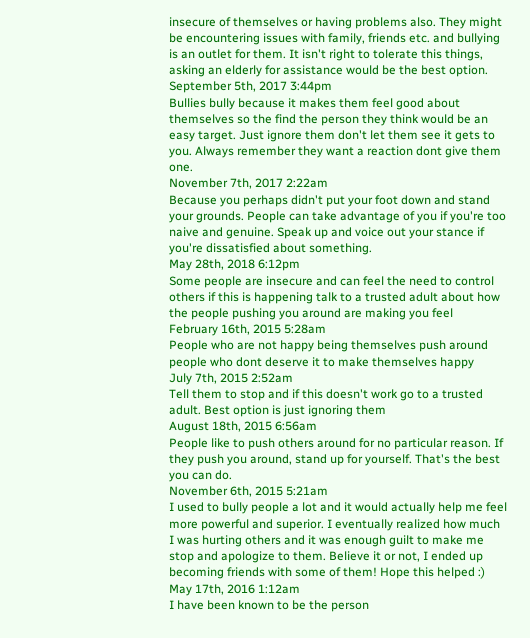insecure of themselves or having problems also. They might be encountering issues with family, friends etc. and bullying is an outlet for them. It isn't right to tolerate this things, asking an elderly for assistance would be the best option.
September 5th, 2017 3:44pm
Bullies bully because it makes them feel good about themselves so the find the person they think would be an easy target. Just ignore them don't let them see it gets to you. Always remember they want a reaction dont give them one.
November 7th, 2017 2:22am
Because you perhaps didn't put your foot down and stand your grounds. People can take advantage of you if you're too naive and genuine. Speak up and voice out your stance if you're dissatisfied about something.
May 28th, 2018 6:12pm
Some people are insecure and can feel the need to control others if this is happening talk to a trusted adult about how the people pushing you around are making you feel
February 16th, 2015 5:28am
People who are not happy being themselves push around people who dont deserve it to make themselves happy
July 7th, 2015 2:52am
Tell them to stop and if this doesn't work go to a trusted adult. Best option is just ignoring them
August 18th, 2015 6:56am
People like to push others around for no particular reason. If they push you around, stand up for yourself. That's the best you can do.
November 6th, 2015 5:21am
I used to bully people a lot and it would actually help me feel more powerful and superior. I eventually realized how much I was hurting others and it was enough guilt to make me stop and apologize to them. Believe it or not, I ended up becoming friends with some of them! Hope this helped :)
May 17th, 2016 1:12am
I have been known to be the person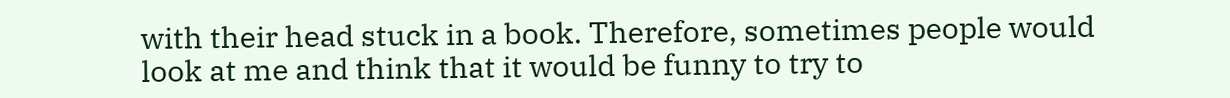with their head stuck in a book. Therefore, sometimes people would look at me and think that it would be funny to try to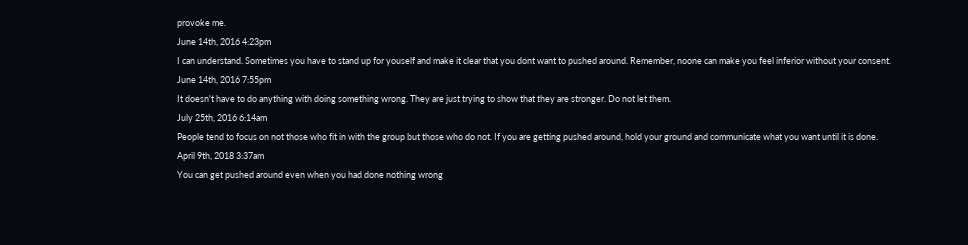provoke me.
June 14th, 2016 4:23pm
I can understand. Sometimes you have to stand up for youself and make it clear that you dont want to pushed around. Remember, noone can make you feel inferior without your consent.
June 14th, 2016 7:55pm
It doesn't have to do anything with doing something wrong. They are just trying to show that they are stronger. Do not let them.
July 25th, 2016 6:14am
People tend to focus on not those who fit in with the group but those who do not. If you are getting pushed around, hold your ground and communicate what you want until it is done.
April 9th, 2018 3:37am
You can get pushed around even when you had done nothing wrong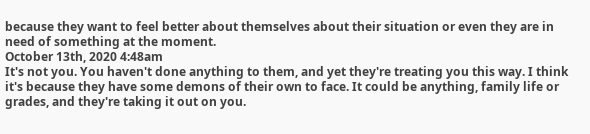because they want to feel better about themselves about their situation or even they are in need of something at the moment.
October 13th, 2020 4:48am
It's not you. You haven't done anything to them, and yet they're treating you this way. I think it's because they have some demons of their own to face. It could be anything, family life or grades, and they're taking it out on you.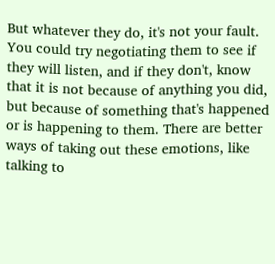But whatever they do, it's not your fault. You could try negotiating them to see if they will listen, and if they don't, know that it is not because of anything you did, but because of something that's happened or is happening to them. There are better ways of taking out these emotions, like talking to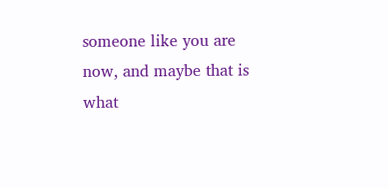someone like you are now, and maybe that is what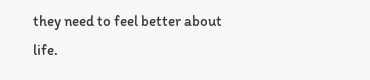they need to feel better about life.